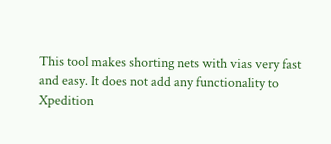This tool makes shorting nets with vias very fast and easy. It does not add any functionality to Xpedition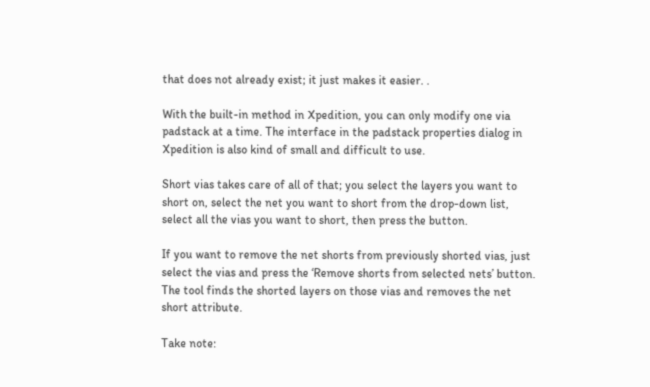that does not already exist; it just makes it easier. .

With the built-in method in Xpedition, you can only modify one via padstack at a time. The interface in the padstack properties dialog in Xpedition is also kind of small and difficult to use.

Short vias takes care of all of that; you select the layers you want to short on, select the net you want to short from the drop-down list, select all the vias you want to short, then press the button.

If you want to remove the net shorts from previously shorted vias, just select the vias and press the ‘Remove shorts from selected nets’ button.  The tool finds the shorted layers on those vias and removes the net short attribute.

Take note: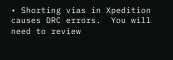• Shorting vias in Xpedition causes DRC errors.  You will need to review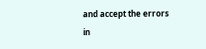and accept the errors in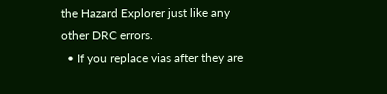the Hazard Explorer just like any other DRC errors.
  • If you replace vias after they are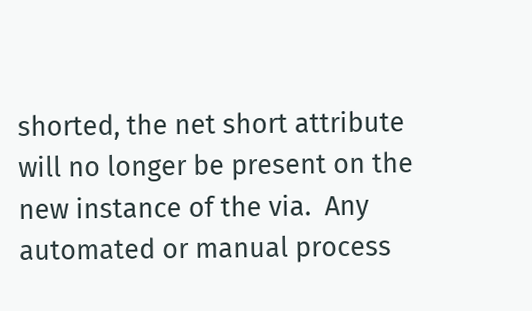shorted, the net short attribute will no longer be present on the new instance of the via.  Any automated or manual process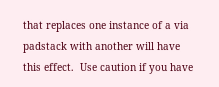that replaces one instance of a via padstack with another will have this effect.  Use caution if you have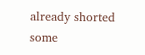already shorted some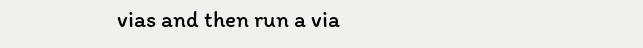vias and then run a via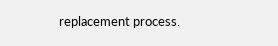replacement process.